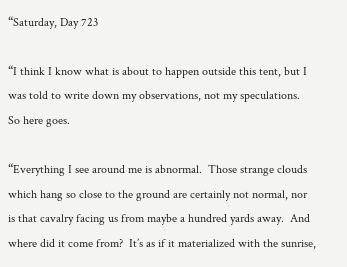“Saturday, Day 723

“I think I know what is about to happen outside this tent, but I was told to write down my observations, not my speculations.  So here goes.

“Everything I see around me is abnormal.  Those strange clouds which hang so close to the ground are certainly not normal, nor is that cavalry facing us from maybe a hundred yards away.  And where did it come from?  It’s as if it materialized with the sunrise,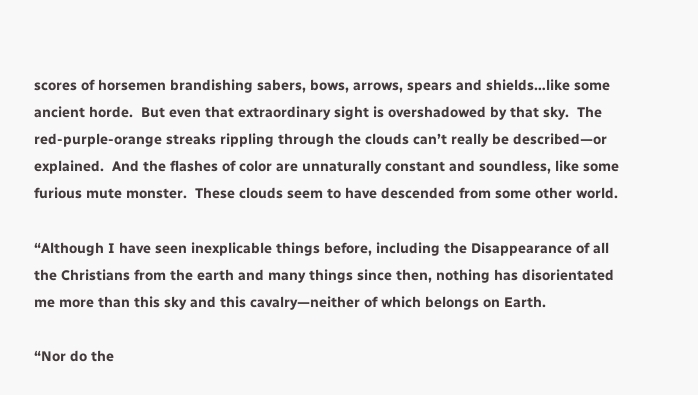scores of horsemen brandishing sabers, bows, arrows, spears and shields…like some ancient horde.  But even that extraordinary sight is overshadowed by that sky.  The red-purple-orange streaks rippling through the clouds can’t really be described—or explained.  And the flashes of color are unnaturally constant and soundless, like some furious mute monster.  These clouds seem to have descended from some other world.

“Although I have seen inexplicable things before, including the Disappearance of all the Christians from the earth and many things since then, nothing has disorientated me more than this sky and this cavalry—neither of which belongs on Earth.

“Nor do the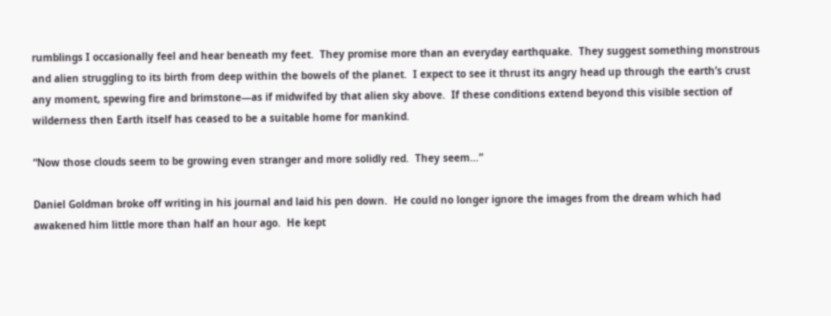rumblings I occasionally feel and hear beneath my feet.  They promise more than an everyday earthquake.  They suggest something monstrous and alien struggling to its birth from deep within the bowels of the planet.  I expect to see it thrust its angry head up through the earth’s crust any moment, spewing fire and brimstone—as if midwifed by that alien sky above.  If these conditions extend beyond this visible section of wilderness then Earth itself has ceased to be a suitable home for mankind.

“Now those clouds seem to be growing even stranger and more solidly red.  They seem…”

Daniel Goldman broke off writing in his journal and laid his pen down.  He could no longer ignore the images from the dream which had awakened him little more than half an hour ago.  He kept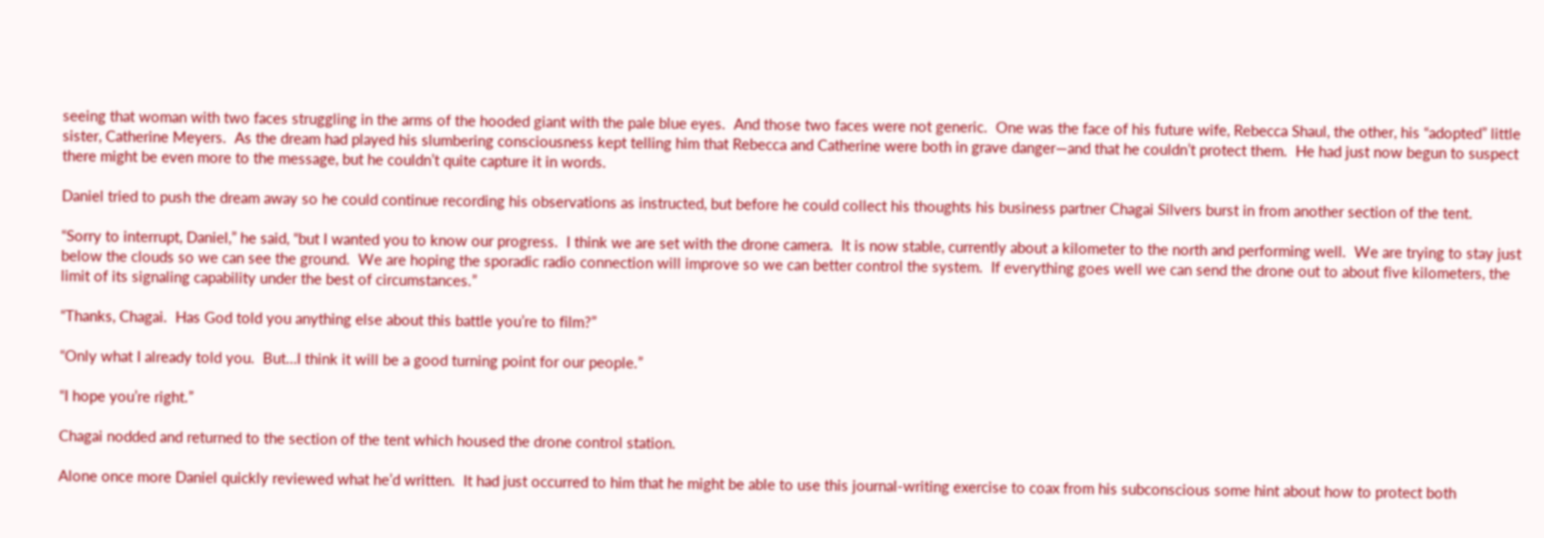seeing that woman with two faces struggling in the arms of the hooded giant with the pale blue eyes.  And those two faces were not generic.  One was the face of his future wife, Rebecca Shaul, the other, his “adopted” little sister, Catherine Meyers.  As the dream had played his slumbering consciousness kept telling him that Rebecca and Catherine were both in grave danger—and that he couldn’t protect them.  He had just now begun to suspect there might be even more to the message, but he couldn’t quite capture it in words.

Daniel tried to push the dream away so he could continue recording his observations as instructed, but before he could collect his thoughts his business partner Chagai Silvers burst in from another section of the tent.

“Sorry to interrupt, Daniel,” he said, “but I wanted you to know our progress.  I think we are set with the drone camera.  It is now stable, currently about a kilometer to the north and performing well.  We are trying to stay just below the clouds so we can see the ground.  We are hoping the sporadic radio connection will improve so we can better control the system.  If everything goes well we can send the drone out to about five kilometers, the limit of its signaling capability under the best of circumstances.”

“Thanks, Chagai.  Has God told you anything else about this battle you’re to film?”

“Only what I already told you.  But…I think it will be a good turning point for our people.”

“I hope you’re right.”

Chagai nodded and returned to the section of the tent which housed the drone control station.

Alone once more Daniel quickly reviewed what he’d written.  It had just occurred to him that he might be able to use this journal-writing exercise to coax from his subconscious some hint about how to protect both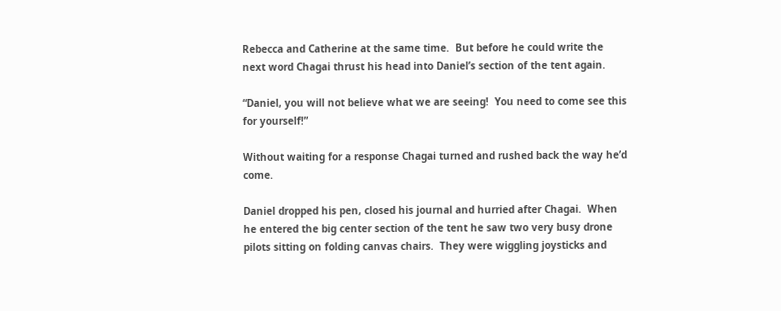Rebecca and Catherine at the same time.  But before he could write the next word Chagai thrust his head into Daniel’s section of the tent again.

“Daniel, you will not believe what we are seeing!  You need to come see this for yourself!”

Without waiting for a response Chagai turned and rushed back the way he’d come.

Daniel dropped his pen, closed his journal and hurried after Chagai.  When he entered the big center section of the tent he saw two very busy drone pilots sitting on folding canvas chairs.  They were wiggling joysticks and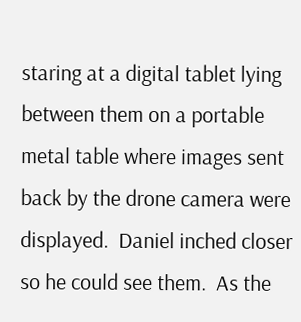staring at a digital tablet lying between them on a portable metal table where images sent back by the drone camera were displayed.  Daniel inched closer so he could see them.  As the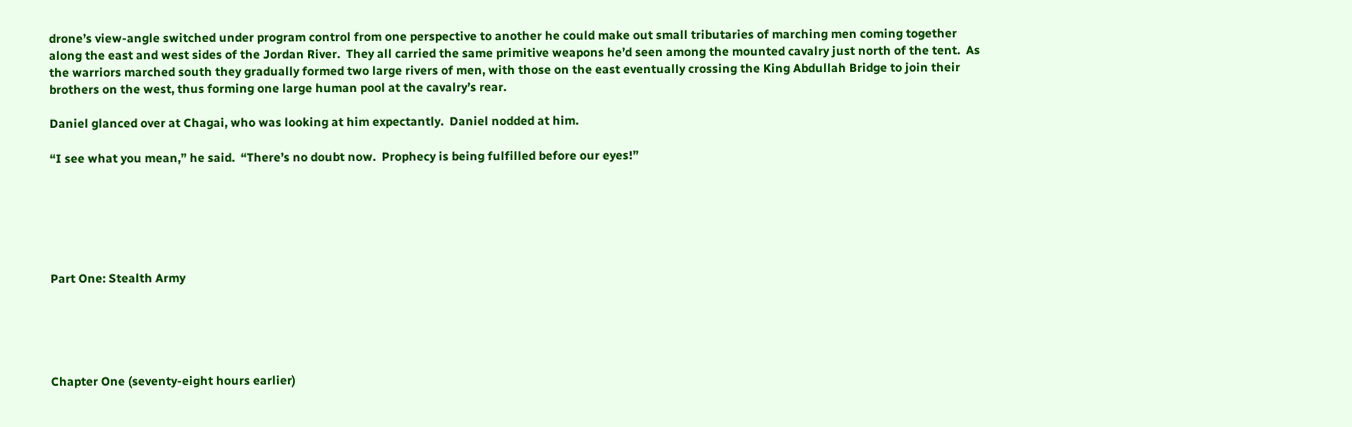drone’s view-angle switched under program control from one perspective to another he could make out small tributaries of marching men coming together along the east and west sides of the Jordan River.  They all carried the same primitive weapons he’d seen among the mounted cavalry just north of the tent.  As the warriors marched south they gradually formed two large rivers of men, with those on the east eventually crossing the King Abdullah Bridge to join their brothers on the west, thus forming one large human pool at the cavalry’s rear.

Daniel glanced over at Chagai, who was looking at him expectantly.  Daniel nodded at him.

“I see what you mean,” he said.  “There’s no doubt now.  Prophecy is being fulfilled before our eyes!”






Part One: Stealth Army





Chapter One (seventy-eight hours earlier)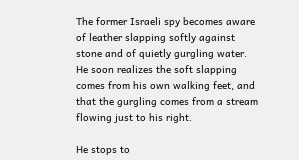The former Israeli spy becomes aware of leather slapping softly against stone and of quietly gurgling water.  He soon realizes the soft slapping comes from his own walking feet, and that the gurgling comes from a stream flowing just to his right.

He stops to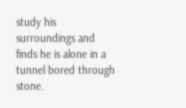study his surroundings and finds he is alone in a tunnel bored through stone.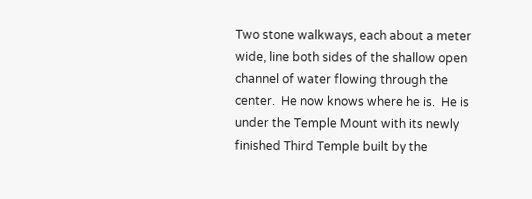Two stone walkways, each about a meter wide, line both sides of the shallow open channel of water flowing through the center.  He now knows where he is.  He is under the Temple Mount with its newly finished Third Temple built by the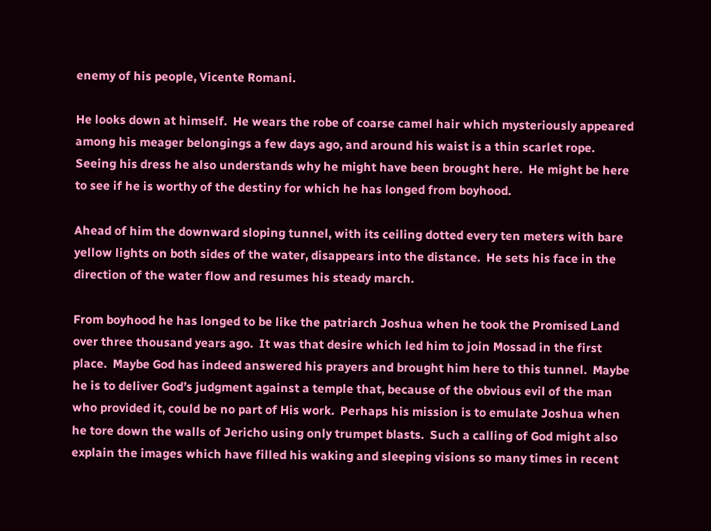enemy of his people, Vicente Romani.

He looks down at himself.  He wears the robe of coarse camel hair which mysteriously appeared among his meager belongings a few days ago, and around his waist is a thin scarlet rope.  Seeing his dress he also understands why he might have been brought here.  He might be here to see if he is worthy of the destiny for which he has longed from boyhood.

Ahead of him the downward sloping tunnel, with its ceiling dotted every ten meters with bare yellow lights on both sides of the water, disappears into the distance.  He sets his face in the direction of the water flow and resumes his steady march.

From boyhood he has longed to be like the patriarch Joshua when he took the Promised Land over three thousand years ago.  It was that desire which led him to join Mossad in the first place.  Maybe God has indeed answered his prayers and brought him here to this tunnel.  Maybe he is to deliver God’s judgment against a temple that, because of the obvious evil of the man who provided it, could be no part of His work.  Perhaps his mission is to emulate Joshua when he tore down the walls of Jericho using only trumpet blasts.  Such a calling of God might also explain the images which have filled his waking and sleeping visions so many times in recent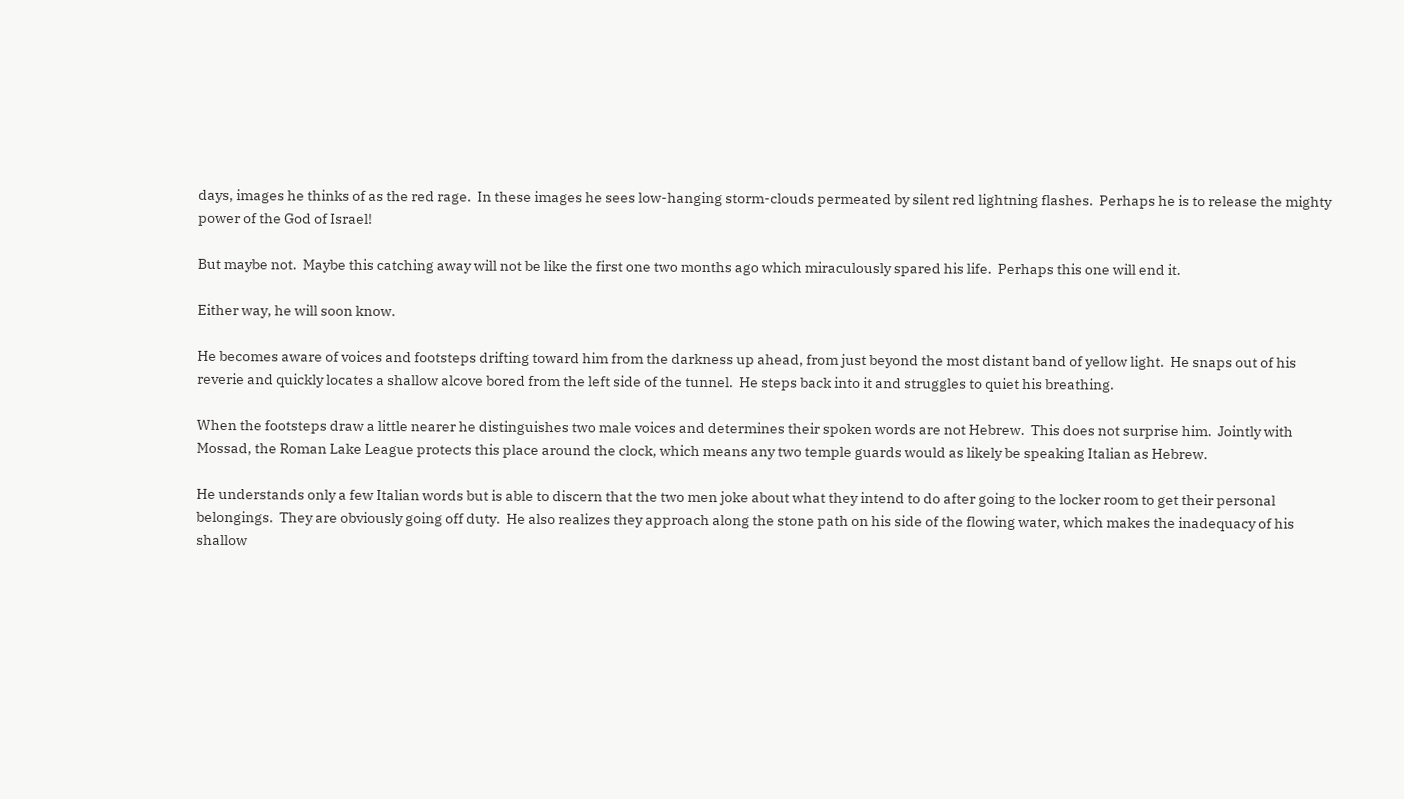days, images he thinks of as the red rage.  In these images he sees low-hanging storm-clouds permeated by silent red lightning flashes.  Perhaps he is to release the mighty power of the God of Israel!

But maybe not.  Maybe this catching away will not be like the first one two months ago which miraculously spared his life.  Perhaps this one will end it.

Either way, he will soon know.

He becomes aware of voices and footsteps drifting toward him from the darkness up ahead, from just beyond the most distant band of yellow light.  He snaps out of his reverie and quickly locates a shallow alcove bored from the left side of the tunnel.  He steps back into it and struggles to quiet his breathing.

When the footsteps draw a little nearer he distinguishes two male voices and determines their spoken words are not Hebrew.  This does not surprise him.  Jointly with Mossad, the Roman Lake League protects this place around the clock, which means any two temple guards would as likely be speaking Italian as Hebrew.

He understands only a few Italian words but is able to discern that the two men joke about what they intend to do after going to the locker room to get their personal belongings.  They are obviously going off duty.  He also realizes they approach along the stone path on his side of the flowing water, which makes the inadequacy of his shallow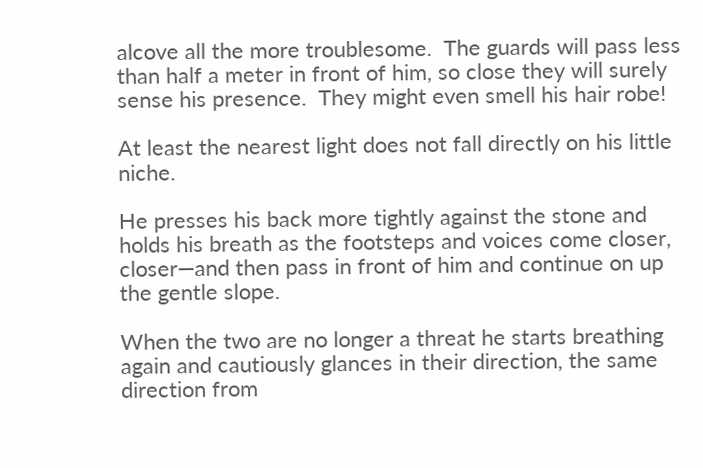alcove all the more troublesome.  The guards will pass less than half a meter in front of him, so close they will surely sense his presence.  They might even smell his hair robe!

At least the nearest light does not fall directly on his little niche.

He presses his back more tightly against the stone and holds his breath as the footsteps and voices come closer, closer—and then pass in front of him and continue on up the gentle slope.

When the two are no longer a threat he starts breathing again and cautiously glances in their direction, the same direction from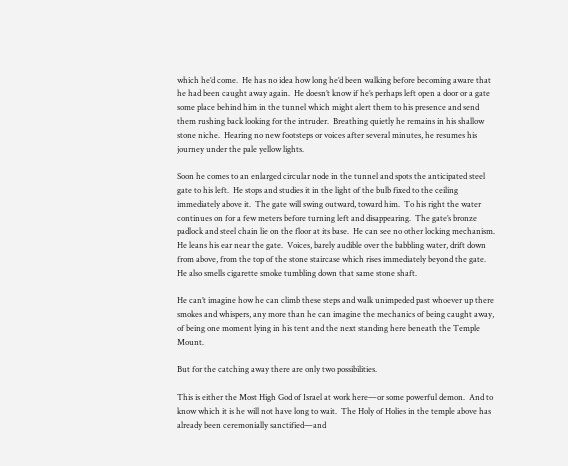which he’d come.  He has no idea how long he’d been walking before becoming aware that he had been caught away again.  He doesn’t know if he’s perhaps left open a door or a gate some place behind him in the tunnel which might alert them to his presence and send them rushing back looking for the intruder.  Breathing quietly he remains in his shallow stone niche.  Hearing no new footsteps or voices after several minutes, he resumes his journey under the pale yellow lights.

Soon he comes to an enlarged circular node in the tunnel and spots the anticipated steel gate to his left.  He stops and studies it in the light of the bulb fixed to the ceiling immediately above it.  The gate will swing outward, toward him.  To his right the water continues on for a few meters before turning left and disappearing.  The gate’s bronze padlock and steel chain lie on the floor at its base.  He can see no other locking mechanism.  He leans his ear near the gate.  Voices, barely audible over the babbling water, drift down from above, from the top of the stone staircase which rises immediately beyond the gate.  He also smells cigarette smoke tumbling down that same stone shaft.

He can’t imagine how he can climb these steps and walk unimpeded past whoever up there smokes and whispers, any more than he can imagine the mechanics of being caught away, of being one moment lying in his tent and the next standing here beneath the Temple Mount.

But for the catching away there are only two possibilities.

This is either the Most High God of Israel at work here—or some powerful demon.  And to know which it is he will not have long to wait.  The Holy of Holies in the temple above has already been ceremonially sanctified—and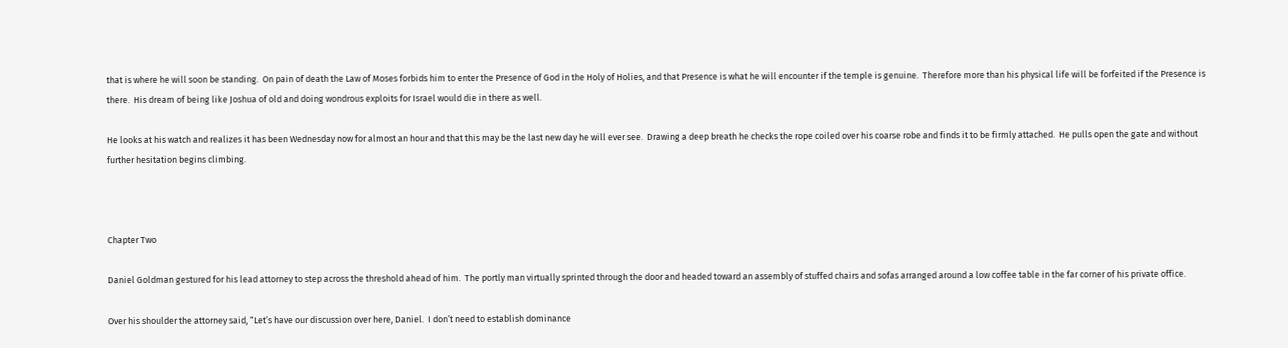that is where he will soon be standing.  On pain of death the Law of Moses forbids him to enter the Presence of God in the Holy of Holies, and that Presence is what he will encounter if the temple is genuine.  Therefore more than his physical life will be forfeited if the Presence is there.  His dream of being like Joshua of old and doing wondrous exploits for Israel would die in there as well.

He looks at his watch and realizes it has been Wednesday now for almost an hour and that this may be the last new day he will ever see.  Drawing a deep breath he checks the rope coiled over his coarse robe and finds it to be firmly attached.  He pulls open the gate and without further hesitation begins climbing.



Chapter Two

Daniel Goldman gestured for his lead attorney to step across the threshold ahead of him.  The portly man virtually sprinted through the door and headed toward an assembly of stuffed chairs and sofas arranged around a low coffee table in the far corner of his private office.

Over his shoulder the attorney said, “Let’s have our discussion over here, Daniel.  I don’t need to establish dominance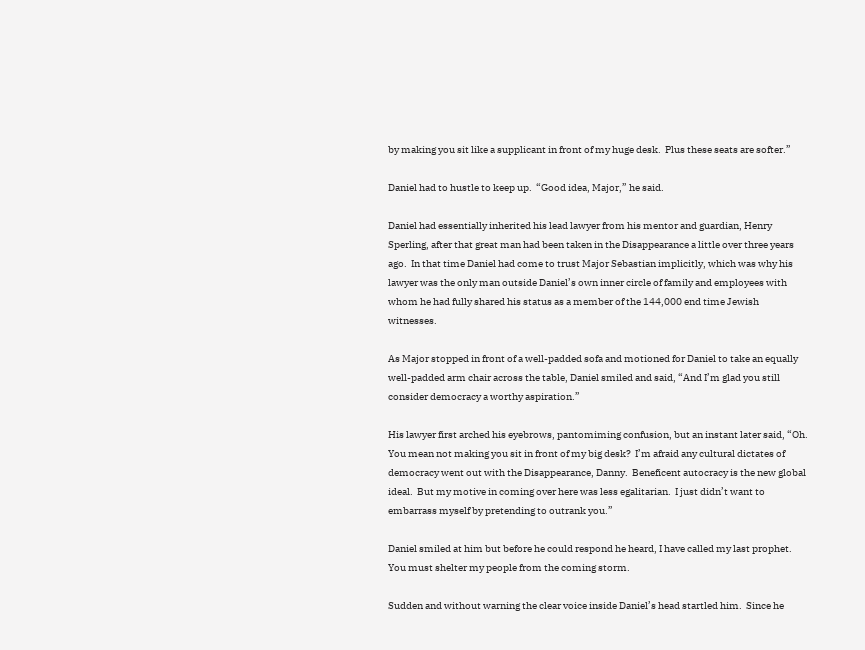by making you sit like a supplicant in front of my huge desk.  Plus these seats are softer.”

Daniel had to hustle to keep up.  “Good idea, Major,” he said.

Daniel had essentially inherited his lead lawyer from his mentor and guardian, Henry Sperling, after that great man had been taken in the Disappearance a little over three years ago.  In that time Daniel had come to trust Major Sebastian implicitly, which was why his lawyer was the only man outside Daniel’s own inner circle of family and employees with whom he had fully shared his status as a member of the 144,000 end time Jewish witnesses.

As Major stopped in front of a well-padded sofa and motioned for Daniel to take an equally well-padded arm chair across the table, Daniel smiled and said, “And I’m glad you still consider democracy a worthy aspiration.”

His lawyer first arched his eyebrows, pantomiming confusion, but an instant later said, “Oh.  You mean not making you sit in front of my big desk?  I’m afraid any cultural dictates of democracy went out with the Disappearance, Danny.  Beneficent autocracy is the new global ideal.  But my motive in coming over here was less egalitarian.  I just didn’t want to embarrass myself by pretending to outrank you.”

Daniel smiled at him but before he could respond he heard, I have called my last prophet.  You must shelter my people from the coming storm.

Sudden and without warning the clear voice inside Daniel’s head startled him.  Since he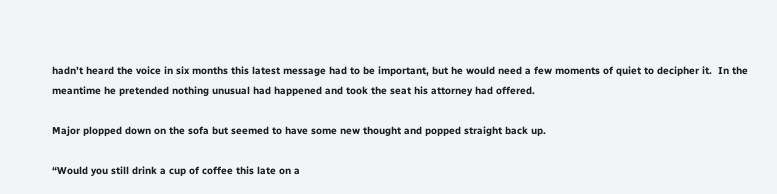hadn’t heard the voice in six months this latest message had to be important, but he would need a few moments of quiet to decipher it.  In the meantime he pretended nothing unusual had happened and took the seat his attorney had offered.

Major plopped down on the sofa but seemed to have some new thought and popped straight back up.

“Would you still drink a cup of coffee this late on a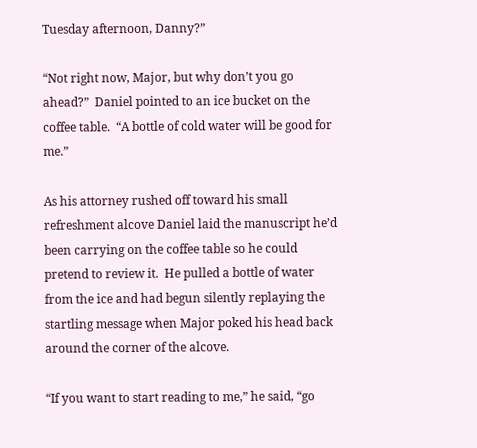Tuesday afternoon, Danny?”

“Not right now, Major, but why don’t you go ahead?”  Daniel pointed to an ice bucket on the coffee table.  “A bottle of cold water will be good for me.”

As his attorney rushed off toward his small refreshment alcove Daniel laid the manuscript he’d been carrying on the coffee table so he could pretend to review it.  He pulled a bottle of water from the ice and had begun silently replaying the startling message when Major poked his head back around the corner of the alcove.

“If you want to start reading to me,” he said, “go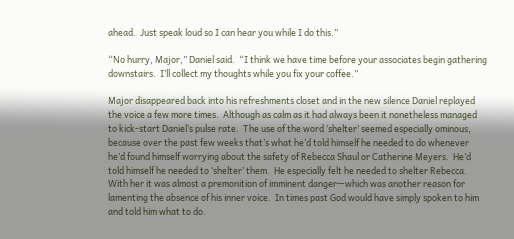ahead.  Just speak loud so I can hear you while I do this.”

“No hurry, Major,” Daniel said.  “I think we have time before your associates begin gathering downstairs.  I’ll collect my thoughts while you fix your coffee.”

Major disappeared back into his refreshments closet and in the new silence Daniel replayed the voice a few more times.  Although as calm as it had always been it nonetheless managed to kick-start Daniel’s pulse rate.  The use of the word ‘shelter’ seemed especially ominous, because over the past few weeks that’s what he’d told himself he needed to do whenever he’d found himself worrying about the safety of Rebecca Shaul or Catherine Meyers.  He’d told himself he needed to ‘shelter’ them.  He especially felt he needed to shelter Rebecca.  With her it was almost a premonition of imminent danger—which was another reason for lamenting the absence of his inner voice.  In times past God would have simply spoken to him and told him what to do.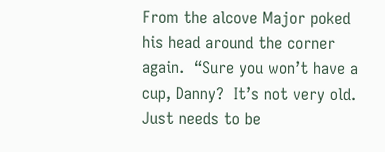From the alcove Major poked his head around the corner again.  “Sure you won’t have a cup, Danny?  It’s not very old.  Just needs to be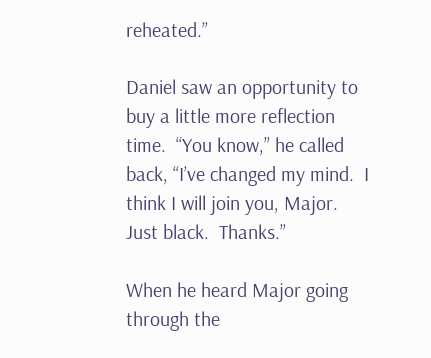reheated.”

Daniel saw an opportunity to buy a little more reflection time.  “You know,” he called back, “I’ve changed my mind.  I think I will join you, Major.  Just black.  Thanks.”

When he heard Major going through the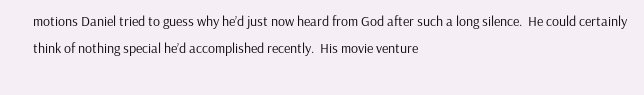motions Daniel tried to guess why he’d just now heard from God after such a long silence.  He could certainly think of nothing special he’d accomplished recently.  His movie venture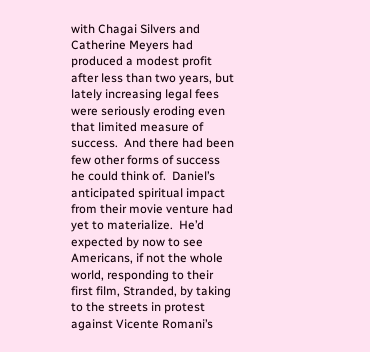with Chagai Silvers and Catherine Meyers had produced a modest profit after less than two years, but lately increasing legal fees were seriously eroding even that limited measure of success.  And there had been few other forms of success he could think of.  Daniel’s anticipated spiritual impact from their movie venture had yet to materialize.  He’d expected by now to see Americans, if not the whole world, responding to their first film, Stranded, by taking to the streets in protest against Vicente Romani’s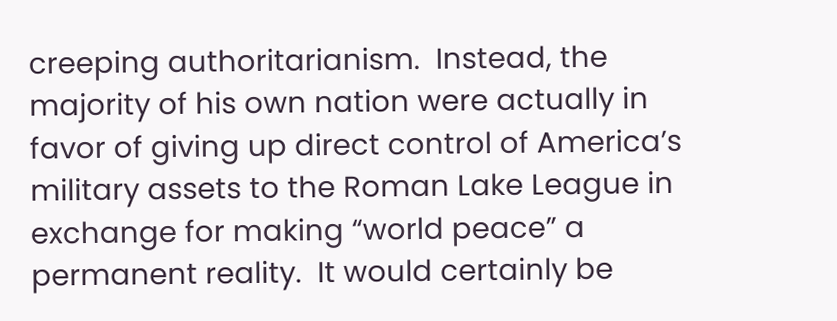creeping authoritarianism.  Instead, the majority of his own nation were actually in favor of giving up direct control of America’s military assets to the Roman Lake League in exchange for making “world peace” a permanent reality.  It would certainly be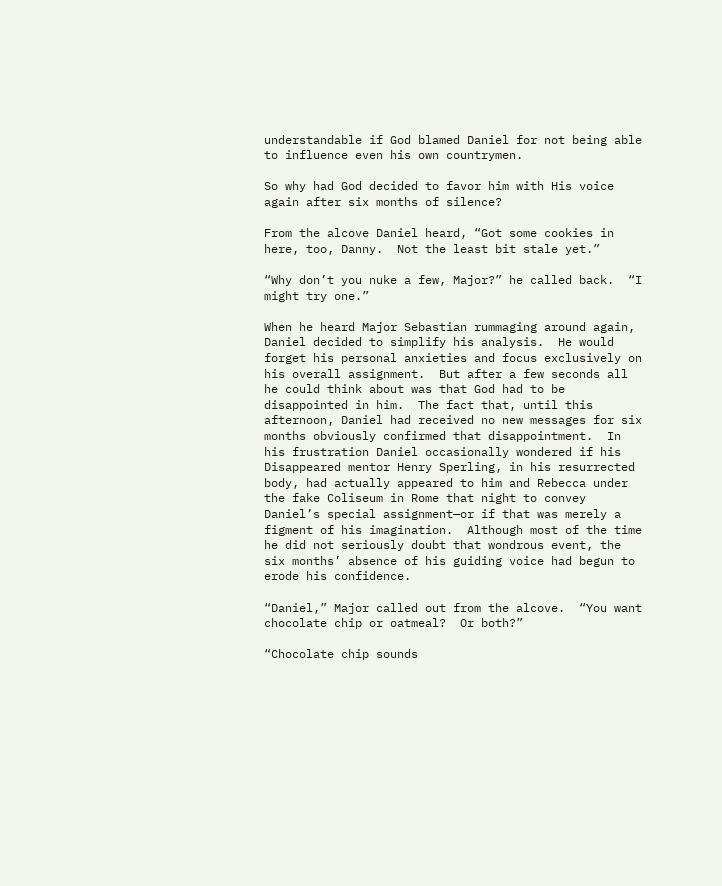understandable if God blamed Daniel for not being able to influence even his own countrymen.

So why had God decided to favor him with His voice again after six months of silence?

From the alcove Daniel heard, “Got some cookies in here, too, Danny.  Not the least bit stale yet.”

“Why don’t you nuke a few, Major?” he called back.  “I might try one.”

When he heard Major Sebastian rummaging around again, Daniel decided to simplify his analysis.  He would forget his personal anxieties and focus exclusively on his overall assignment.  But after a few seconds all he could think about was that God had to be disappointed in him.  The fact that, until this afternoon, Daniel had received no new messages for six months obviously confirmed that disappointment.  In his frustration Daniel occasionally wondered if his Disappeared mentor Henry Sperling, in his resurrected body, had actually appeared to him and Rebecca under the fake Coliseum in Rome that night to convey Daniel’s special assignment—or if that was merely a figment of his imagination.  Although most of the time he did not seriously doubt that wondrous event, the six months’ absence of his guiding voice had begun to erode his confidence.

“Daniel,” Major called out from the alcove.  “You want chocolate chip or oatmeal?  Or both?”

“Chocolate chip sounds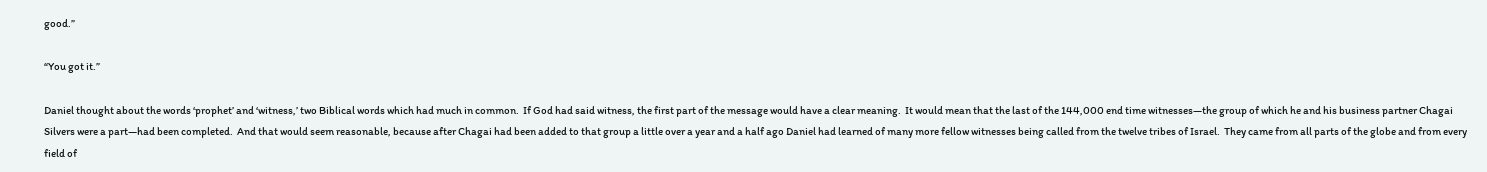good.”

“You got it.”

Daniel thought about the words ‘prophet’ and ‘witness,’ two Biblical words which had much in common.  If God had said witness, the first part of the message would have a clear meaning.  It would mean that the last of the 144,000 end time witnesses—the group of which he and his business partner Chagai Silvers were a part—had been completed.  And that would seem reasonable, because after Chagai had been added to that group a little over a year and a half ago Daniel had learned of many more fellow witnesses being called from the twelve tribes of Israel.  They came from all parts of the globe and from every field of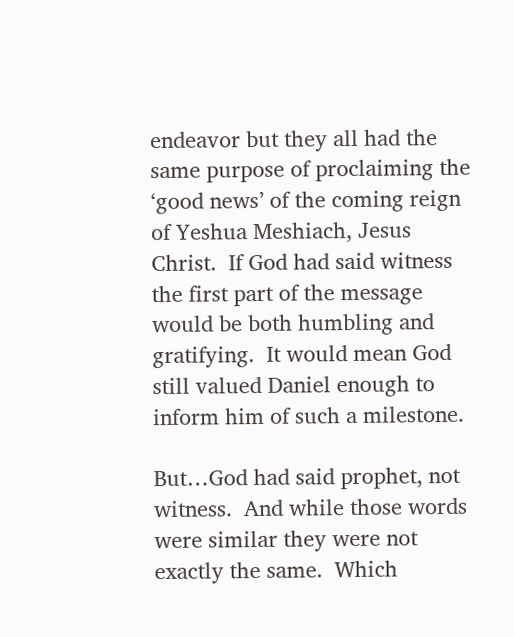endeavor but they all had the same purpose of proclaiming the ‘good news’ of the coming reign of Yeshua Meshiach, Jesus Christ.  If God had said witness the first part of the message would be both humbling and gratifying.  It would mean God still valued Daniel enough to inform him of such a milestone.

But…God had said prophet, not witness.  And while those words were similar they were not exactly the same.  Which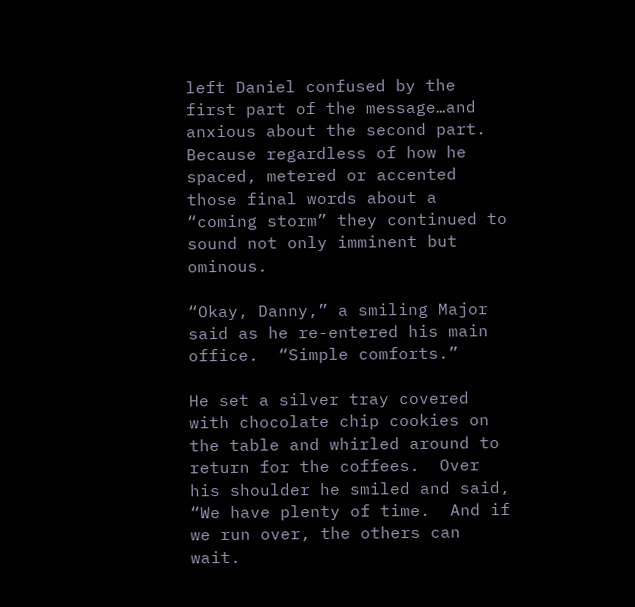left Daniel confused by the first part of the message…and anxious about the second part.  Because regardless of how he spaced, metered or accented those final words about a “coming storm” they continued to sound not only imminent but ominous.

“Okay, Danny,” a smiling Major said as he re-entered his main office.  “Simple comforts.”

He set a silver tray covered with chocolate chip cookies on the table and whirled around to return for the coffees.  Over his shoulder he smiled and said, “We have plenty of time.  And if we run over, the others can wait.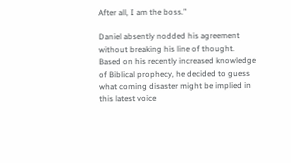After all, I am the boss.”

Daniel absently nodded his agreement without breaking his line of thought.  Based on his recently increased knowledge of Biblical prophecy, he decided to guess what coming disaster might be implied in this latest voice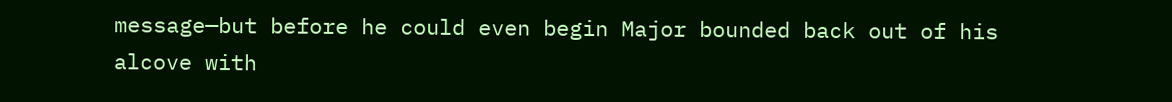message—but before he could even begin Major bounded back out of his alcove with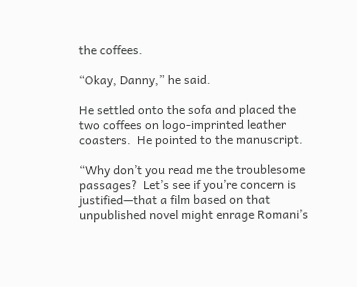the coffees.

“Okay, Danny,” he said.

He settled onto the sofa and placed the two coffees on logo-imprinted leather coasters.  He pointed to the manuscript.

“Why don’t you read me the troublesome passages?  Let’s see if you’re concern is justified—that a film based on that unpublished novel might enrage Romani’s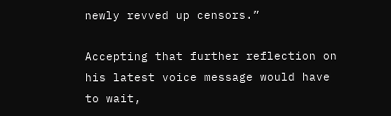newly revved up censors.”

Accepting that further reflection on his latest voice message would have to wait,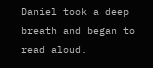Daniel took a deep breath and began to read aloud.